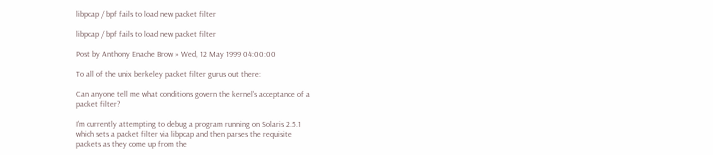libpcap / bpf fails to load new packet filter

libpcap / bpf fails to load new packet filter

Post by Anthony Enache Brow » Wed, 12 May 1999 04:00:00

To all of the unix berkeley packet filter gurus out there:

Can anyone tell me what conditions govern the kernel's acceptance of a
packet filter?

I'm currently attempting to debug a program running on Solaris 2.5.1
which sets a packet filter via libpcap and then parses the requisite
packets as they come up from the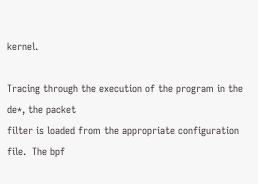kernel.

Tracing through the execution of the program in the de*, the packet
filter is loaded from the appropriate configuration file.  The bpf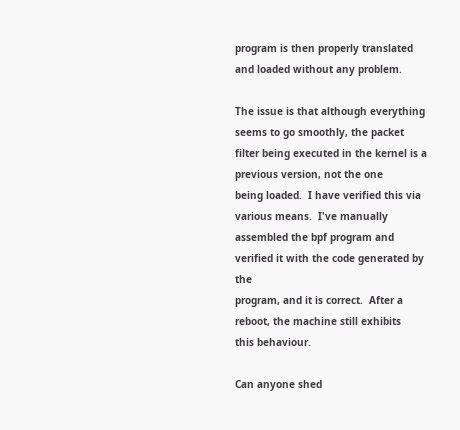program is then properly translated and loaded without any problem.

The issue is that although everything seems to go smoothly, the packet
filter being executed in the kernel is a previous version, not the one
being loaded.  I have verified this via various means.  I've manually
assembled the bpf program and verified it with the code generated by the
program, and it is correct.  After a reboot, the machine still exhibits
this behaviour.

Can anyone shed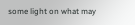some light on what may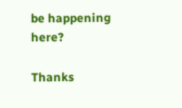be happening here?

Thanks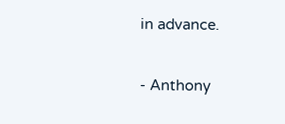in advance.

- Anthony